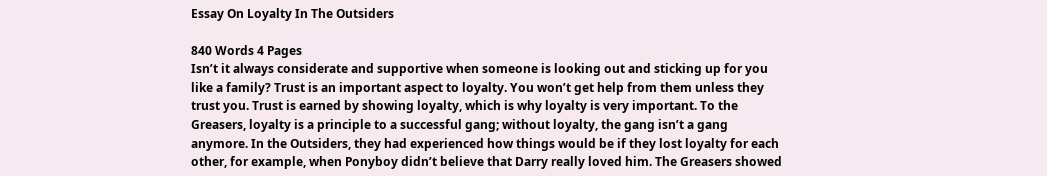Essay On Loyalty In The Outsiders

840 Words 4 Pages
Isn’t it always considerate and supportive when someone is looking out and sticking up for you like a family? Trust is an important aspect to loyalty. You won’t get help from them unless they trust you. Trust is earned by showing loyalty, which is why loyalty is very important. To the Greasers, loyalty is a principle to a successful gang; without loyalty, the gang isn’t a gang anymore. In the Outsiders, they had experienced how things would be if they lost loyalty for each other, for example, when Ponyboy didn’t believe that Darry really loved him. The Greasers showed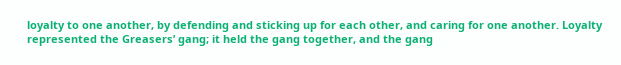loyalty to one another, by defending and sticking up for each other, and caring for one another. Loyalty represented the Greasers’ gang; it held the gang together, and the gang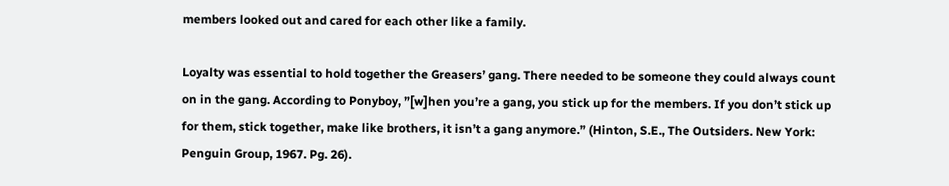members looked out and cared for each other like a family.

Loyalty was essential to hold together the Greasers’ gang. There needed to be someone they could always count on in the gang. According to Ponyboy, ”[w]hen you’re a gang, you stick up for the members. If you don’t stick up for them, stick together, make like brothers, it isn’t a gang anymore.” (Hinton, S.E., The Outsiders. New York: Penguin Group, 1967. Pg. 26).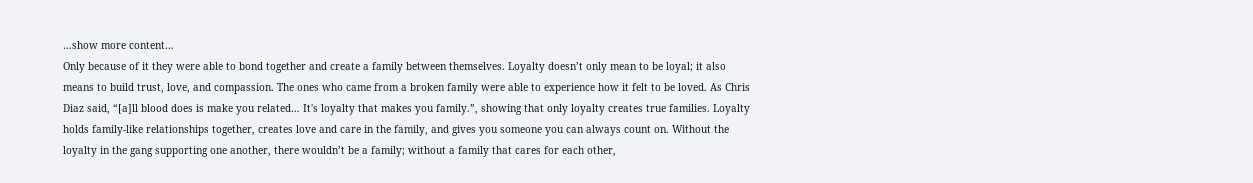…show more content…
Only because of it they were able to bond together and create a family between themselves. Loyalty doesn’t only mean to be loyal; it also means to build trust, love, and compassion. The ones who came from a broken family were able to experience how it felt to be loved. As Chris Diaz said, “[a]ll blood does is make you related… It's loyalty that makes you family.”, showing that only loyalty creates true families. Loyalty holds family-like relationships together, creates love and care in the family, and gives you someone you can always count on. Without the loyalty in the gang supporting one another, there wouldn’t be a family; without a family that cares for each other,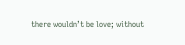there wouldn’t be love; without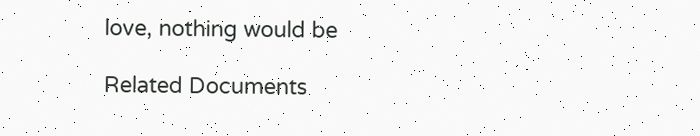love, nothing would be

Related Documents